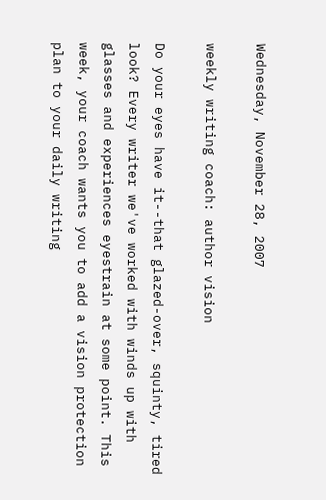Wednesday, November 28, 2007

weekly writing coach: author vision

Do your eyes have it--that glazed-over, squinty, tired look? Every writer we've worked with winds up with glasses and experiences eyestrain at some point. This week, your coach wants you to add a vision protection plan to your daily writing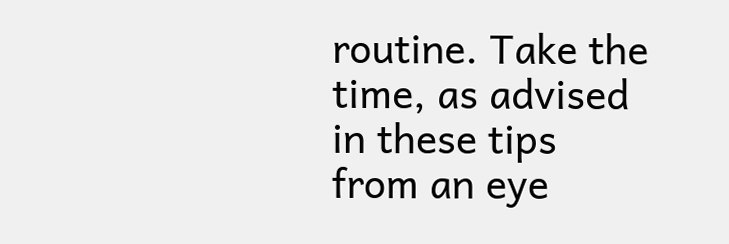routine. Take the time, as advised in these tips from an eye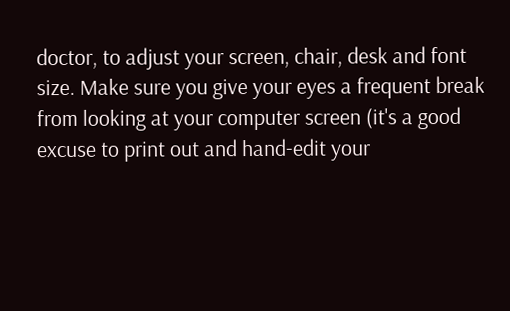doctor, to adjust your screen, chair, desk and font size. Make sure you give your eyes a frequent break from looking at your computer screen (it's a good excuse to print out and hand-edit your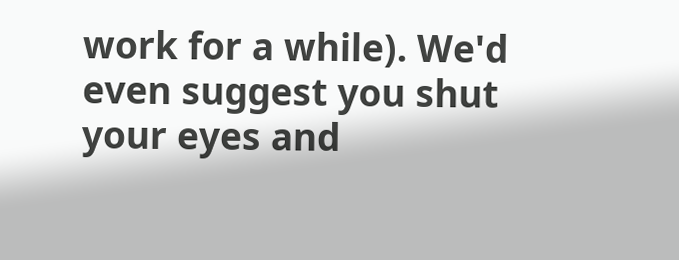work for a while). We'd even suggest you shut your eyes and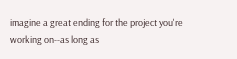imagine a great ending for the project you're working on--as long as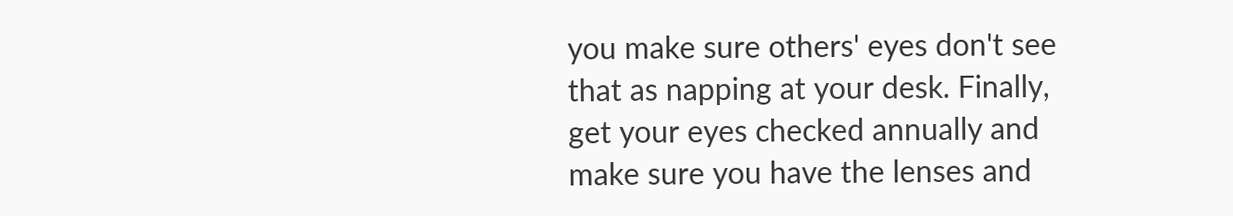you make sure others' eyes don't see that as napping at your desk. Finally, get your eyes checked annually and make sure you have the lenses and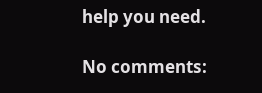help you need.

No comments: